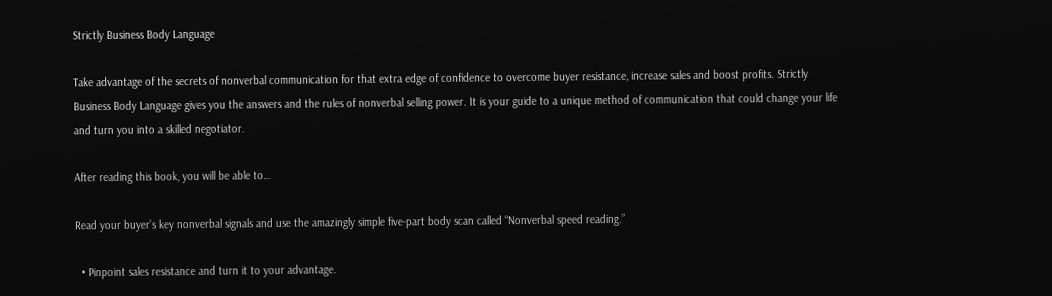Strictly Business Body Language

Take advantage of the secrets of nonverbal communication for that extra edge of confidence to overcome buyer resistance, increase sales and boost profits. Strictly Business Body Language gives you the answers and the rules of nonverbal selling power. It is your guide to a unique method of communication that could change your life and turn you into a skilled negotiator.

After reading this book, you will be able to…

Read your buyer’s key nonverbal signals and use the amazingly simple five-part body scan called “Nonverbal speed reading.”

  • Pinpoint sales resistance and turn it to your advantage.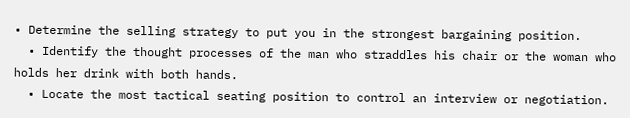• Determine the selling strategy to put you in the strongest bargaining position.
  • Identify the thought processes of the man who straddles his chair or the woman who holds her drink with both hands.
  • Locate the most tactical seating position to control an interview or negotiation.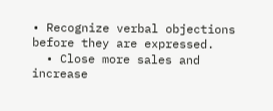• Recognize verbal objections before they are expressed.
  • Close more sales and increase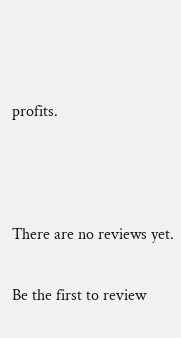profits.



There are no reviews yet.

Be the first to review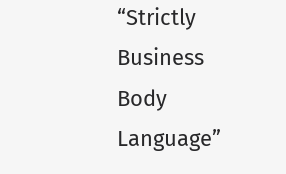“Strictly Business Body Language”